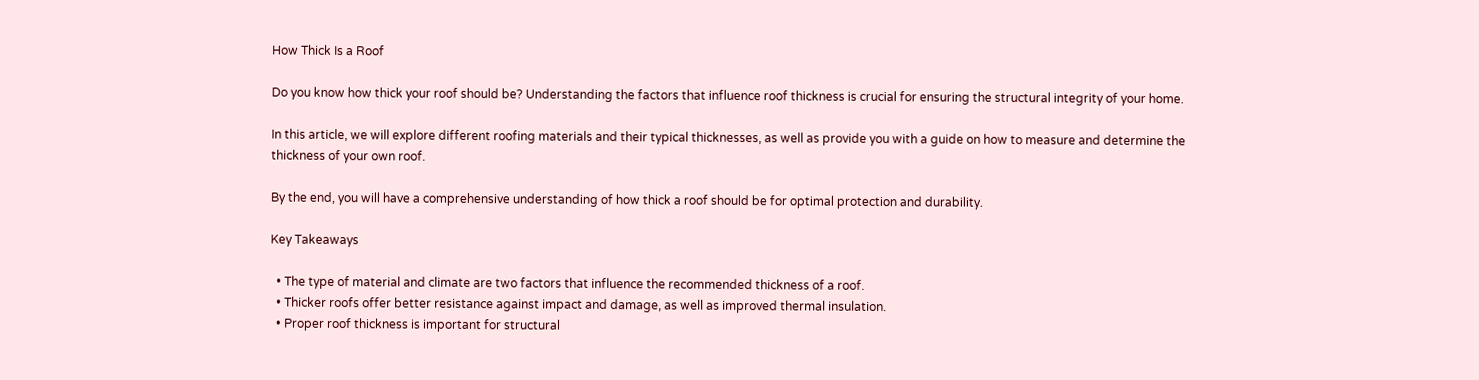How Thick Is a Roof

Do you know how thick your roof should be? Understanding the factors that influence roof thickness is crucial for ensuring the structural integrity of your home.

In this article, we will explore different roofing materials and their typical thicknesses, as well as provide you with a guide on how to measure and determine the thickness of your own roof.

By the end, you will have a comprehensive understanding of how thick a roof should be for optimal protection and durability.

Key Takeaways

  • The type of material and climate are two factors that influence the recommended thickness of a roof.
  • Thicker roofs offer better resistance against impact and damage, as well as improved thermal insulation.
  • Proper roof thickness is important for structural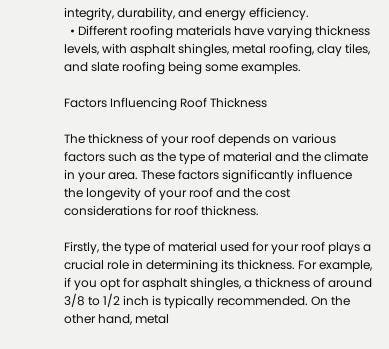integrity, durability, and energy efficiency.
  • Different roofing materials have varying thickness levels, with asphalt shingles, metal roofing, clay tiles, and slate roofing being some examples.

Factors Influencing Roof Thickness

The thickness of your roof depends on various factors such as the type of material and the climate in your area. These factors significantly influence the longevity of your roof and the cost considerations for roof thickness.

Firstly, the type of material used for your roof plays a crucial role in determining its thickness. For example, if you opt for asphalt shingles, a thickness of around 3/8 to 1/2 inch is typically recommended. On the other hand, metal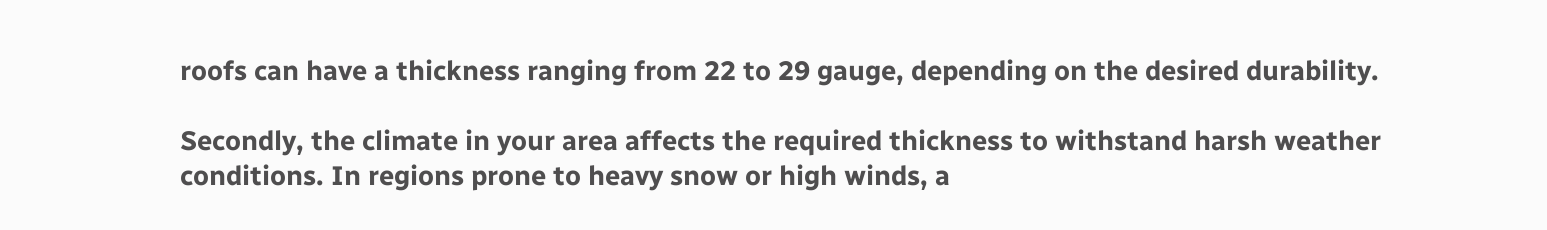roofs can have a thickness ranging from 22 to 29 gauge, depending on the desired durability.

Secondly, the climate in your area affects the required thickness to withstand harsh weather conditions. In regions prone to heavy snow or high winds, a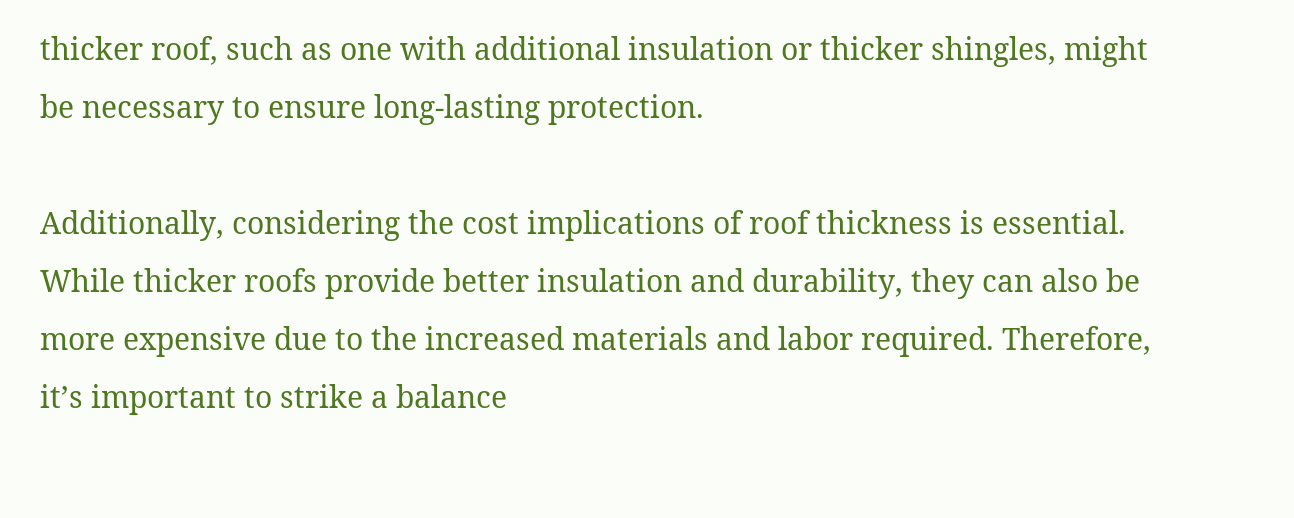thicker roof, such as one with additional insulation or thicker shingles, might be necessary to ensure long-lasting protection.

Additionally, considering the cost implications of roof thickness is essential. While thicker roofs provide better insulation and durability, they can also be more expensive due to the increased materials and labor required. Therefore, it’s important to strike a balance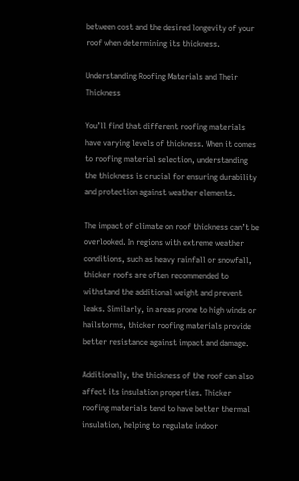between cost and the desired longevity of your roof when determining its thickness.

Understanding Roofing Materials and Their Thickness

You’ll find that different roofing materials have varying levels of thickness. When it comes to roofing material selection, understanding the thickness is crucial for ensuring durability and protection against weather elements.

The impact of climate on roof thickness can’t be overlooked. In regions with extreme weather conditions, such as heavy rainfall or snowfall, thicker roofs are often recommended to withstand the additional weight and prevent leaks. Similarly, in areas prone to high winds or hailstorms, thicker roofing materials provide better resistance against impact and damage.

Additionally, the thickness of the roof can also affect its insulation properties. Thicker roofing materials tend to have better thermal insulation, helping to regulate indoor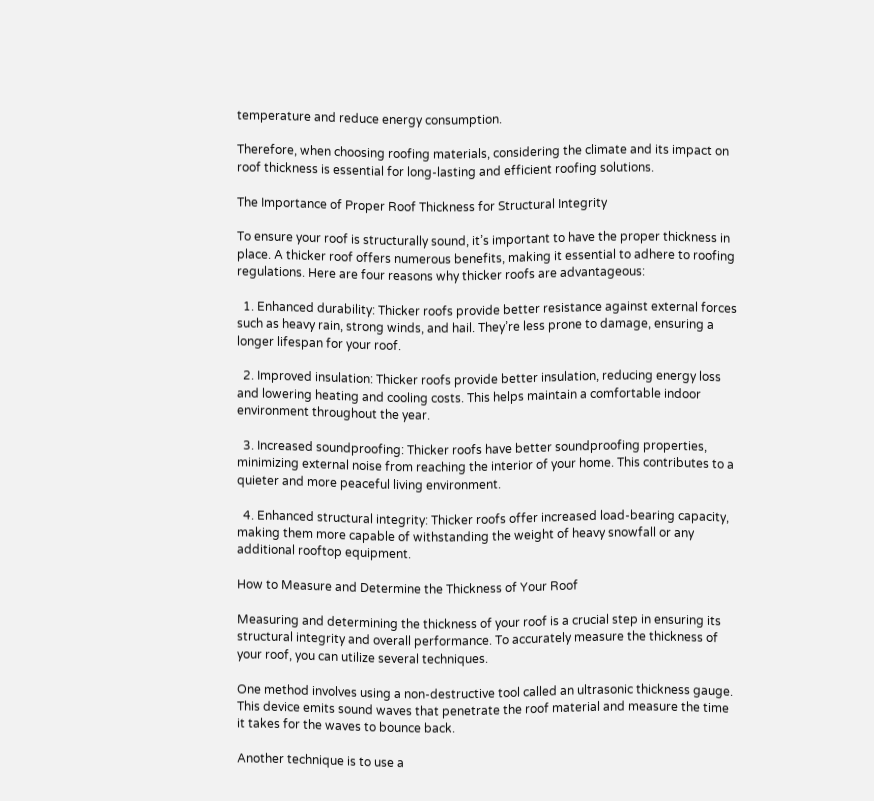temperature and reduce energy consumption.

Therefore, when choosing roofing materials, considering the climate and its impact on roof thickness is essential for long-lasting and efficient roofing solutions.

The Importance of Proper Roof Thickness for Structural Integrity

To ensure your roof is structurally sound, it’s important to have the proper thickness in place. A thicker roof offers numerous benefits, making it essential to adhere to roofing regulations. Here are four reasons why thicker roofs are advantageous:

  1. Enhanced durability: Thicker roofs provide better resistance against external forces such as heavy rain, strong winds, and hail. They’re less prone to damage, ensuring a longer lifespan for your roof.

  2. Improved insulation: Thicker roofs provide better insulation, reducing energy loss and lowering heating and cooling costs. This helps maintain a comfortable indoor environment throughout the year.

  3. Increased soundproofing: Thicker roofs have better soundproofing properties, minimizing external noise from reaching the interior of your home. This contributes to a quieter and more peaceful living environment.

  4. Enhanced structural integrity: Thicker roofs offer increased load-bearing capacity, making them more capable of withstanding the weight of heavy snowfall or any additional rooftop equipment.

How to Measure and Determine the Thickness of Your Roof

Measuring and determining the thickness of your roof is a crucial step in ensuring its structural integrity and overall performance. To accurately measure the thickness of your roof, you can utilize several techniques.

One method involves using a non-destructive tool called an ultrasonic thickness gauge. This device emits sound waves that penetrate the roof material and measure the time it takes for the waves to bounce back.

Another technique is to use a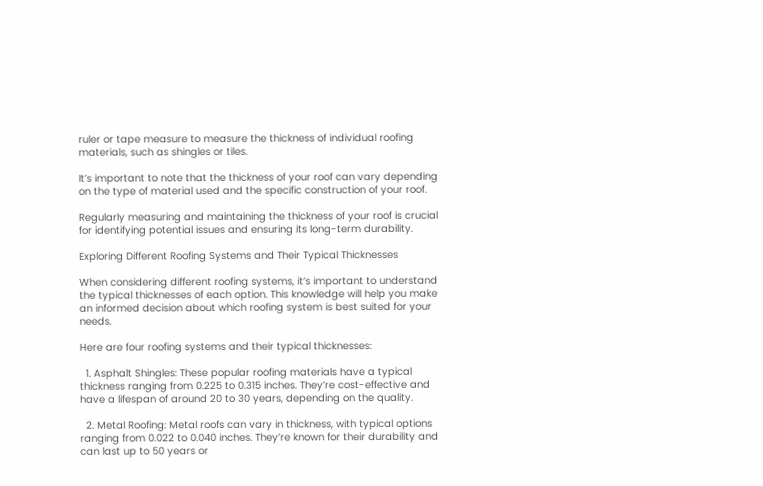ruler or tape measure to measure the thickness of individual roofing materials, such as shingles or tiles.

It’s important to note that the thickness of your roof can vary depending on the type of material used and the specific construction of your roof.

Regularly measuring and maintaining the thickness of your roof is crucial for identifying potential issues and ensuring its long-term durability.

Exploring Different Roofing Systems and Their Typical Thicknesses

When considering different roofing systems, it’s important to understand the typical thicknesses of each option. This knowledge will help you make an informed decision about which roofing system is best suited for your needs.

Here are four roofing systems and their typical thicknesses:

  1. Asphalt Shingles: These popular roofing materials have a typical thickness ranging from 0.225 to 0.315 inches. They’re cost-effective and have a lifespan of around 20 to 30 years, depending on the quality.

  2. Metal Roofing: Metal roofs can vary in thickness, with typical options ranging from 0.022 to 0.040 inches. They’re known for their durability and can last up to 50 years or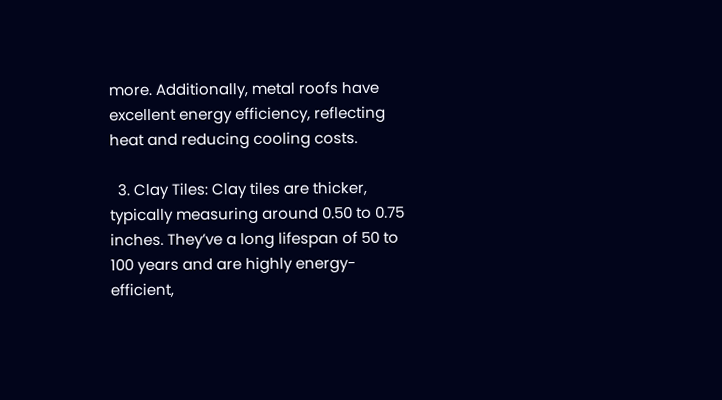more. Additionally, metal roofs have excellent energy efficiency, reflecting heat and reducing cooling costs.

  3. Clay Tiles: Clay tiles are thicker, typically measuring around 0.50 to 0.75 inches. They’ve a long lifespan of 50 to 100 years and are highly energy-efficient,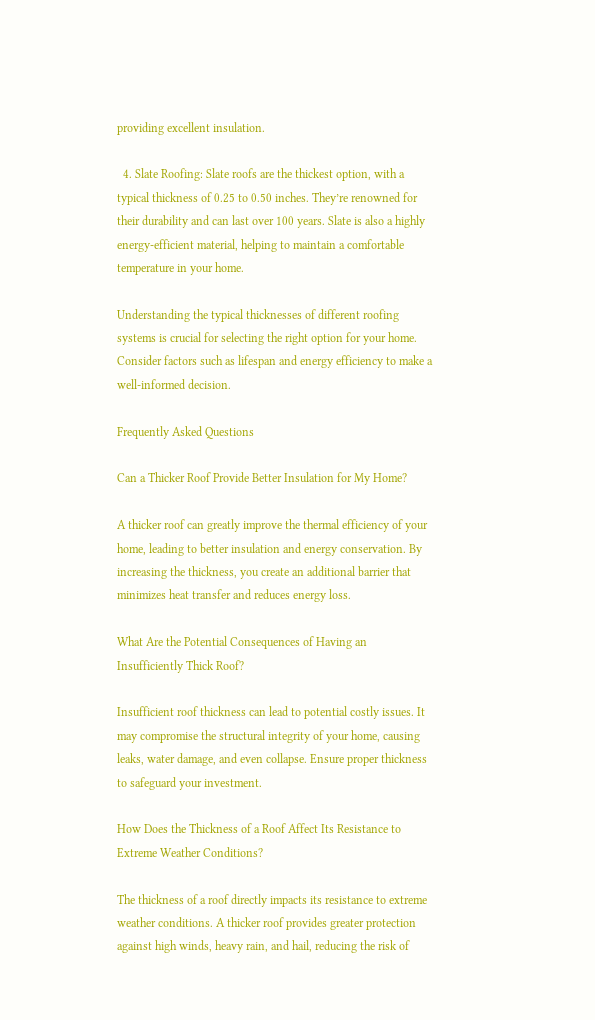providing excellent insulation.

  4. Slate Roofing: Slate roofs are the thickest option, with a typical thickness of 0.25 to 0.50 inches. They’re renowned for their durability and can last over 100 years. Slate is also a highly energy-efficient material, helping to maintain a comfortable temperature in your home.

Understanding the typical thicknesses of different roofing systems is crucial for selecting the right option for your home. Consider factors such as lifespan and energy efficiency to make a well-informed decision.

Frequently Asked Questions

Can a Thicker Roof Provide Better Insulation for My Home?

A thicker roof can greatly improve the thermal efficiency of your home, leading to better insulation and energy conservation. By increasing the thickness, you create an additional barrier that minimizes heat transfer and reduces energy loss.

What Are the Potential Consequences of Having an Insufficiently Thick Roof?

Insufficient roof thickness can lead to potential costly issues. It may compromise the structural integrity of your home, causing leaks, water damage, and even collapse. Ensure proper thickness to safeguard your investment.

How Does the Thickness of a Roof Affect Its Resistance to Extreme Weather Conditions?

The thickness of a roof directly impacts its resistance to extreme weather conditions. A thicker roof provides greater protection against high winds, heavy rain, and hail, reducing the risk of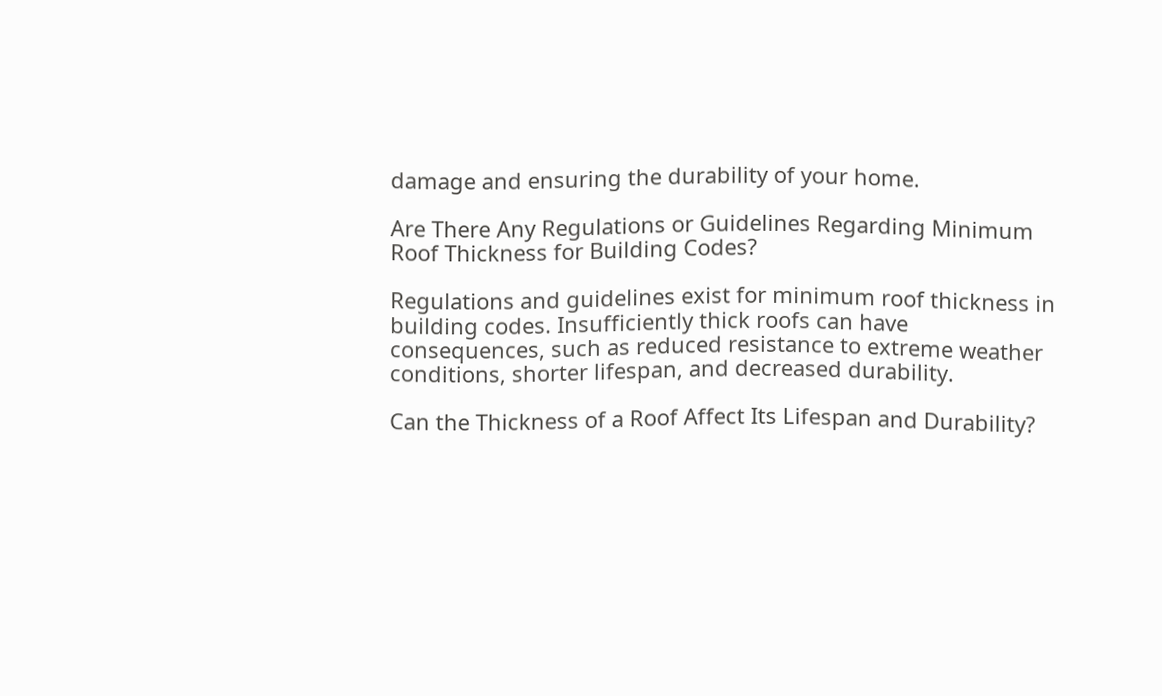damage and ensuring the durability of your home.

Are There Any Regulations or Guidelines Regarding Minimum Roof Thickness for Building Codes?

Regulations and guidelines exist for minimum roof thickness in building codes. Insufficiently thick roofs can have consequences, such as reduced resistance to extreme weather conditions, shorter lifespan, and decreased durability.

Can the Thickness of a Roof Affect Its Lifespan and Durability?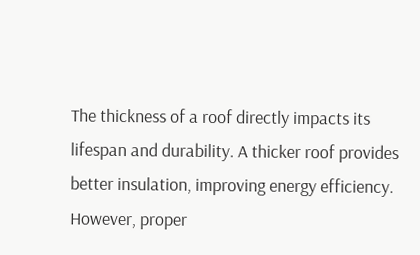The thickness of a roof directly impacts its lifespan and durability. A thicker roof provides better insulation, improving energy efficiency. However, proper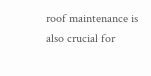roof maintenance is also crucial for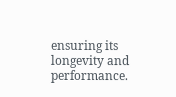ensuring its longevity and performance.